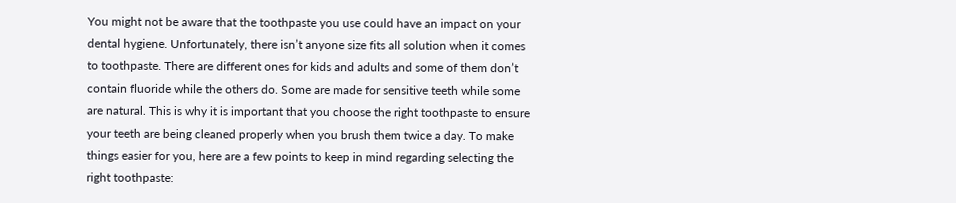You might not be aware that the toothpaste you use could have an impact on your dental hygiene. Unfortunately, there isn’t anyone size fits all solution when it comes to toothpaste. There are different ones for kids and adults and some of them don’t contain fluoride while the others do. Some are made for sensitive teeth while some are natural. This is why it is important that you choose the right toothpaste to ensure your teeth are being cleaned properly when you brush them twice a day. To make things easier for you, here are a few points to keep in mind regarding selecting the right toothpaste: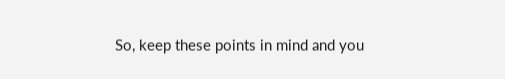So, keep these points in mind and you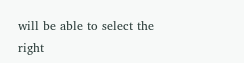will be able to select the right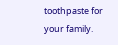toothpaste for your family.